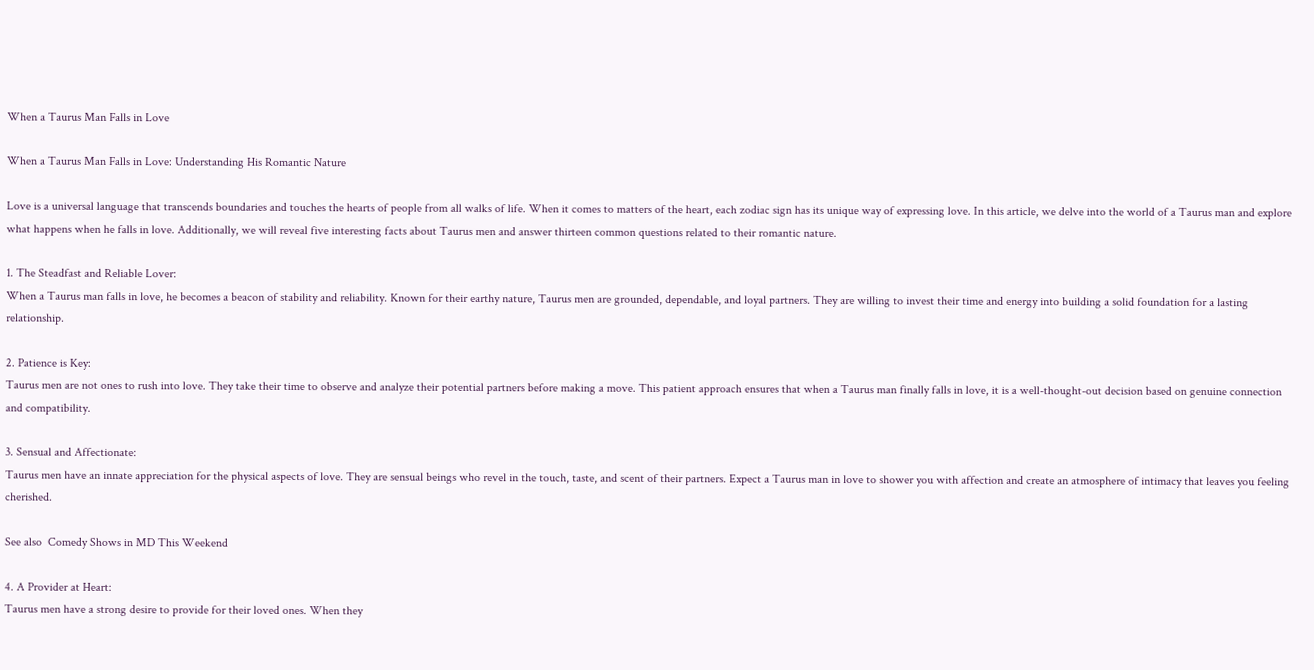When a Taurus Man Falls in Love

When a Taurus Man Falls in Love: Understanding His Romantic Nature

Love is a universal language that transcends boundaries and touches the hearts of people from all walks of life. When it comes to matters of the heart, each zodiac sign has its unique way of expressing love. In this article, we delve into the world of a Taurus man and explore what happens when he falls in love. Additionally, we will reveal five interesting facts about Taurus men and answer thirteen common questions related to their romantic nature.

1. The Steadfast and Reliable Lover:
When a Taurus man falls in love, he becomes a beacon of stability and reliability. Known for their earthy nature, Taurus men are grounded, dependable, and loyal partners. They are willing to invest their time and energy into building a solid foundation for a lasting relationship.

2. Patience is Key:
Taurus men are not ones to rush into love. They take their time to observe and analyze their potential partners before making a move. This patient approach ensures that when a Taurus man finally falls in love, it is a well-thought-out decision based on genuine connection and compatibility.

3. Sensual and Affectionate:
Taurus men have an innate appreciation for the physical aspects of love. They are sensual beings who revel in the touch, taste, and scent of their partners. Expect a Taurus man in love to shower you with affection and create an atmosphere of intimacy that leaves you feeling cherished.

See also  Comedy Shows in MD This Weekend

4. A Provider at Heart:
Taurus men have a strong desire to provide for their loved ones. When they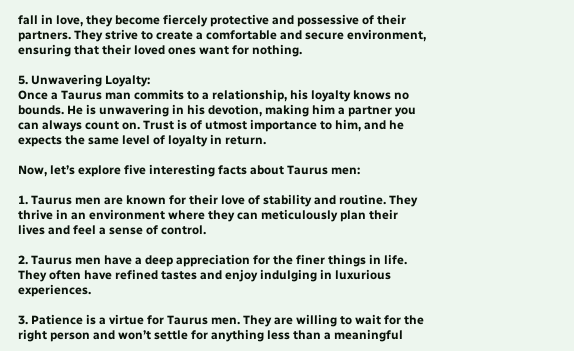fall in love, they become fiercely protective and possessive of their partners. They strive to create a comfortable and secure environment, ensuring that their loved ones want for nothing.

5. Unwavering Loyalty:
Once a Taurus man commits to a relationship, his loyalty knows no bounds. He is unwavering in his devotion, making him a partner you can always count on. Trust is of utmost importance to him, and he expects the same level of loyalty in return.

Now, let’s explore five interesting facts about Taurus men:

1. Taurus men are known for their love of stability and routine. They thrive in an environment where they can meticulously plan their lives and feel a sense of control.

2. Taurus men have a deep appreciation for the finer things in life. They often have refined tastes and enjoy indulging in luxurious experiences.

3. Patience is a virtue for Taurus men. They are willing to wait for the right person and won’t settle for anything less than a meaningful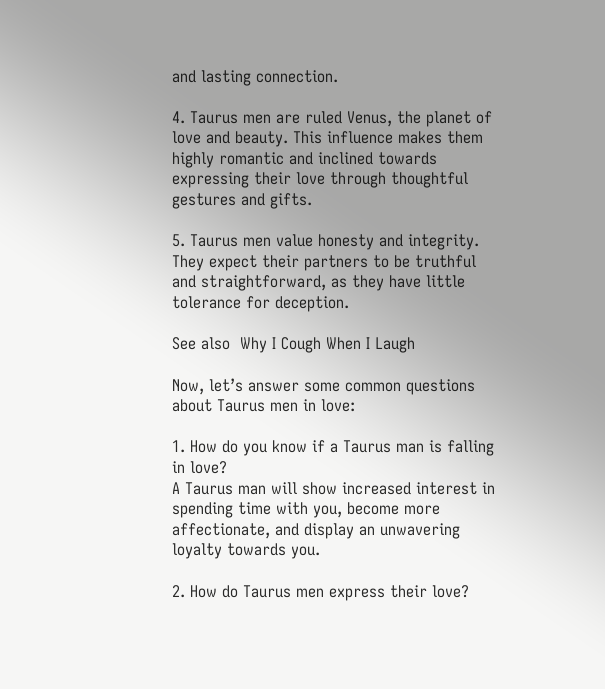and lasting connection.

4. Taurus men are ruled Venus, the planet of love and beauty. This influence makes them highly romantic and inclined towards expressing their love through thoughtful gestures and gifts.

5. Taurus men value honesty and integrity. They expect their partners to be truthful and straightforward, as they have little tolerance for deception.

See also  Why I Cough When I Laugh

Now, let’s answer some common questions about Taurus men in love:

1. How do you know if a Taurus man is falling in love?
A Taurus man will show increased interest in spending time with you, become more affectionate, and display an unwavering loyalty towards you.

2. How do Taurus men express their love?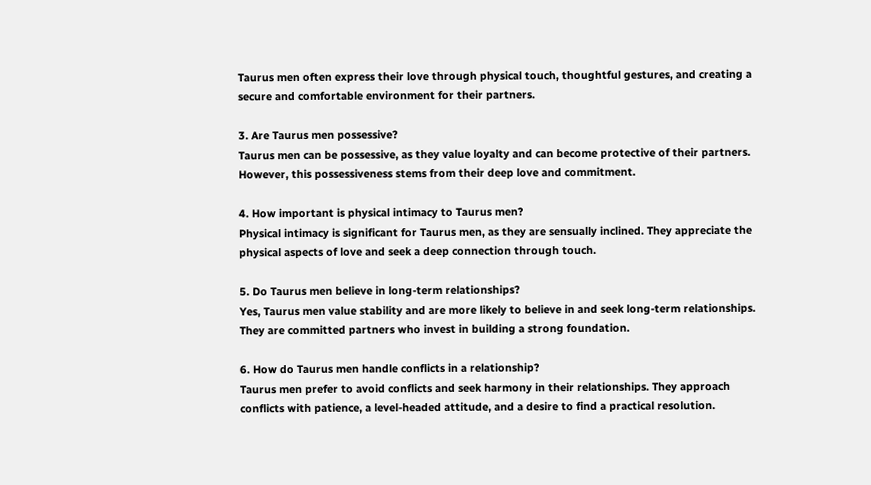Taurus men often express their love through physical touch, thoughtful gestures, and creating a secure and comfortable environment for their partners.

3. Are Taurus men possessive?
Taurus men can be possessive, as they value loyalty and can become protective of their partners. However, this possessiveness stems from their deep love and commitment.

4. How important is physical intimacy to Taurus men?
Physical intimacy is significant for Taurus men, as they are sensually inclined. They appreciate the physical aspects of love and seek a deep connection through touch.

5. Do Taurus men believe in long-term relationships?
Yes, Taurus men value stability and are more likely to believe in and seek long-term relationships. They are committed partners who invest in building a strong foundation.

6. How do Taurus men handle conflicts in a relationship?
Taurus men prefer to avoid conflicts and seek harmony in their relationships. They approach conflicts with patience, a level-headed attitude, and a desire to find a practical resolution.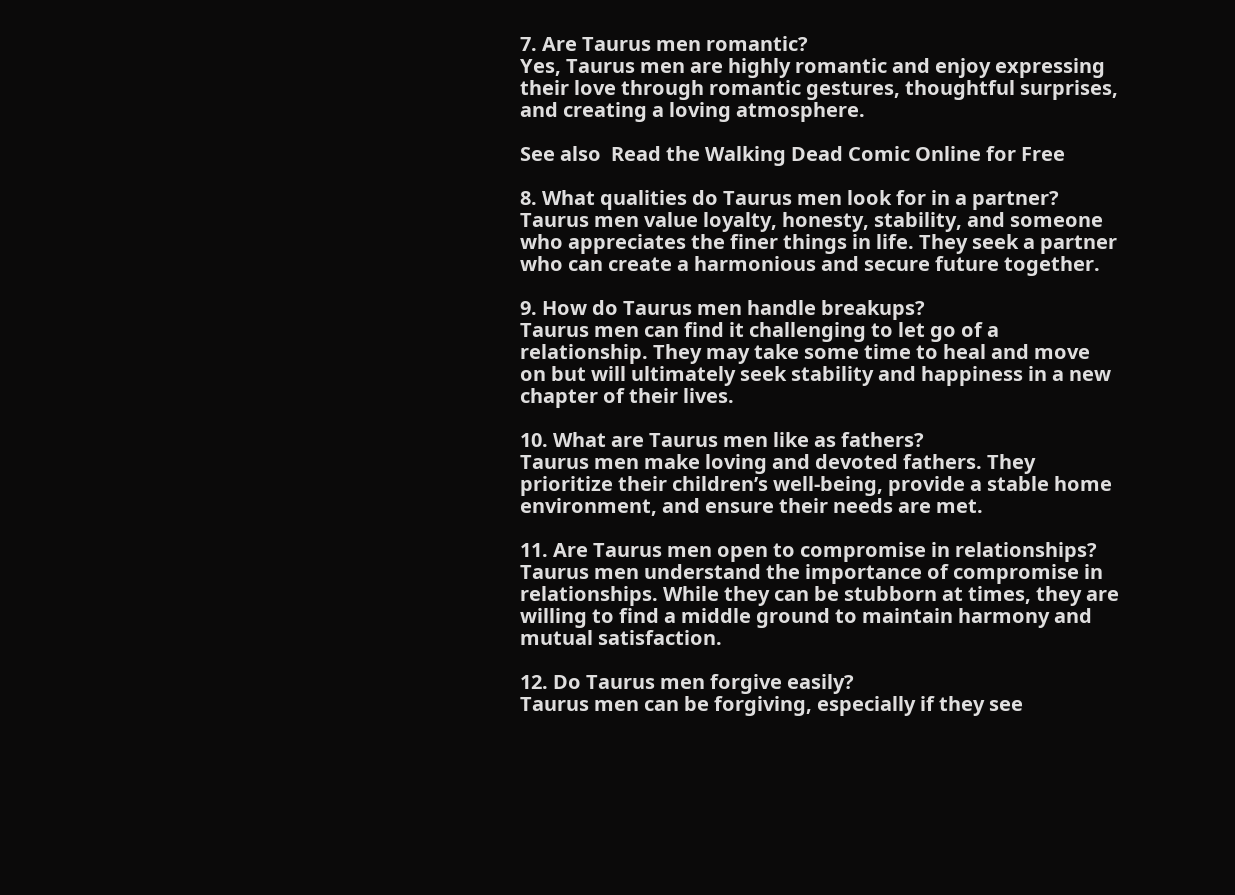7. Are Taurus men romantic?
Yes, Taurus men are highly romantic and enjoy expressing their love through romantic gestures, thoughtful surprises, and creating a loving atmosphere.

See also  Read the Walking Dead Comic Online for Free

8. What qualities do Taurus men look for in a partner?
Taurus men value loyalty, honesty, stability, and someone who appreciates the finer things in life. They seek a partner who can create a harmonious and secure future together.

9. How do Taurus men handle breakups?
Taurus men can find it challenging to let go of a relationship. They may take some time to heal and move on but will ultimately seek stability and happiness in a new chapter of their lives.

10. What are Taurus men like as fathers?
Taurus men make loving and devoted fathers. They prioritize their children’s well-being, provide a stable home environment, and ensure their needs are met.

11. Are Taurus men open to compromise in relationships?
Taurus men understand the importance of compromise in relationships. While they can be stubborn at times, they are willing to find a middle ground to maintain harmony and mutual satisfaction.

12. Do Taurus men forgive easily?
Taurus men can be forgiving, especially if they see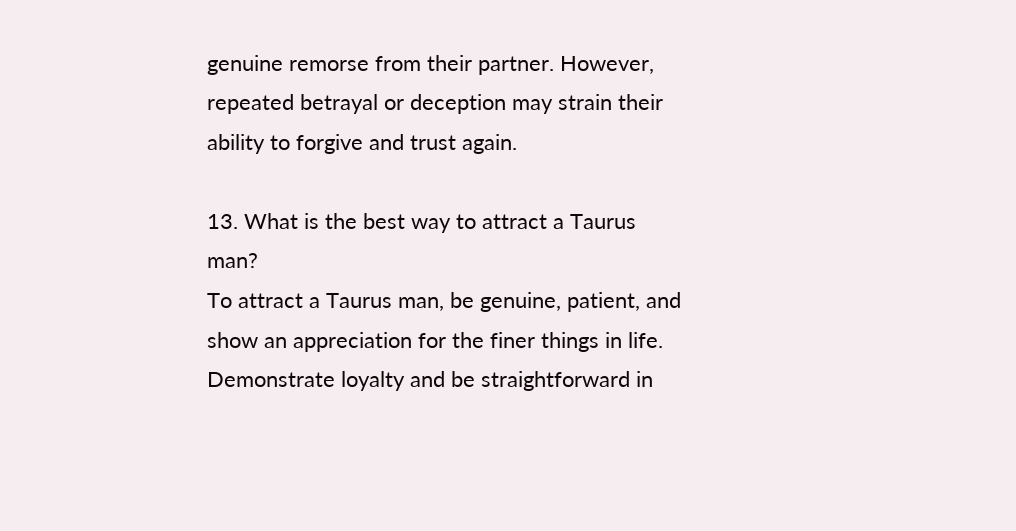genuine remorse from their partner. However, repeated betrayal or deception may strain their ability to forgive and trust again.

13. What is the best way to attract a Taurus man?
To attract a Taurus man, be genuine, patient, and show an appreciation for the finer things in life. Demonstrate loyalty and be straightforward in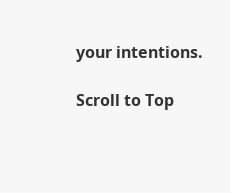your intentions.

Scroll to Top